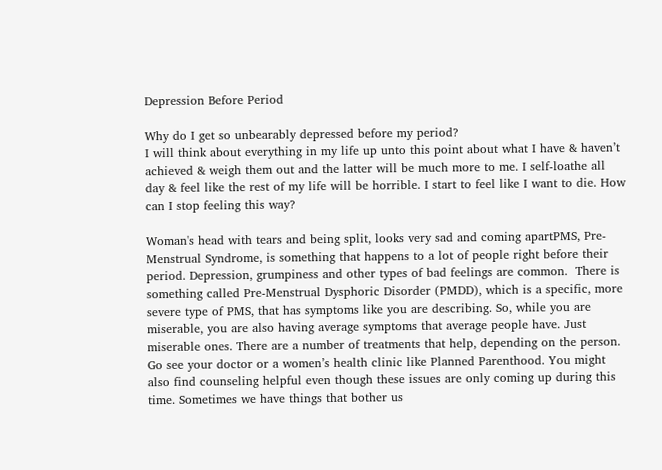Depression Before Period

Why do I get so unbearably depressed before my period?
I will think about everything in my life up unto this point about what I have & haven’t achieved & weigh them out and the latter will be much more to me. I self-loathe all day & feel like the rest of my life will be horrible. I start to feel like I want to die. How can I stop feeling this way?

Woman's head with tears and being split, looks very sad and coming apartPMS, Pre-Menstrual Syndrome, is something that happens to a lot of people right before their period. Depression, grumpiness and other types of bad feelings are common.  There is something called Pre-Menstrual Dysphoric Disorder (PMDD), which is a specific, more severe type of PMS, that has symptoms like you are describing. So, while you are miserable, you are also having average symptoms that average people have. Just miserable ones. There are a number of treatments that help, depending on the person. Go see your doctor or a women’s health clinic like Planned Parenthood. You might also find counseling helpful even though these issues are only coming up during this time. Sometimes we have things that bother us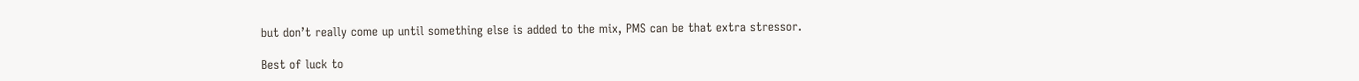but don’t really come up until something else is added to the mix, PMS can be that extra stressor.

Best of luck to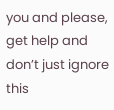you and please, get help and don’t just ignore this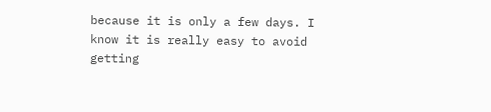because it is only a few days. I know it is really easy to avoid getting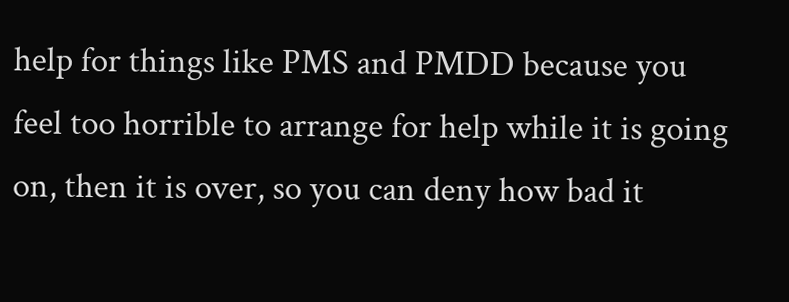help for things like PMS and PMDD because you feel too horrible to arrange for help while it is going on, then it is over, so you can deny how bad it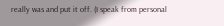really was and put it off. (I speak from personal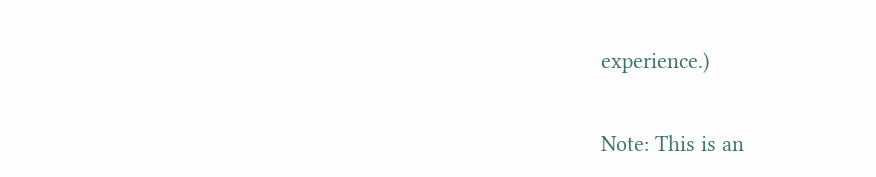experience.)

Note: This is an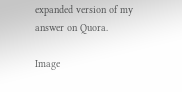expanded version of my answer on Quora.

Image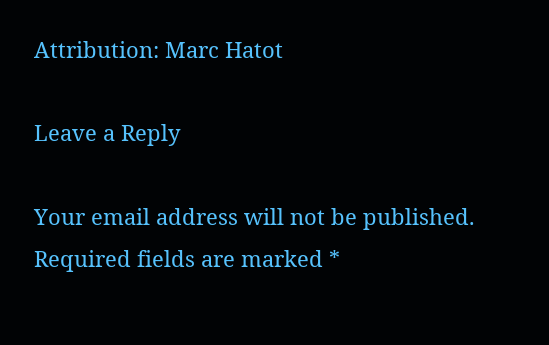Attribution: Marc Hatot

Leave a Reply

Your email address will not be published. Required fields are marked *